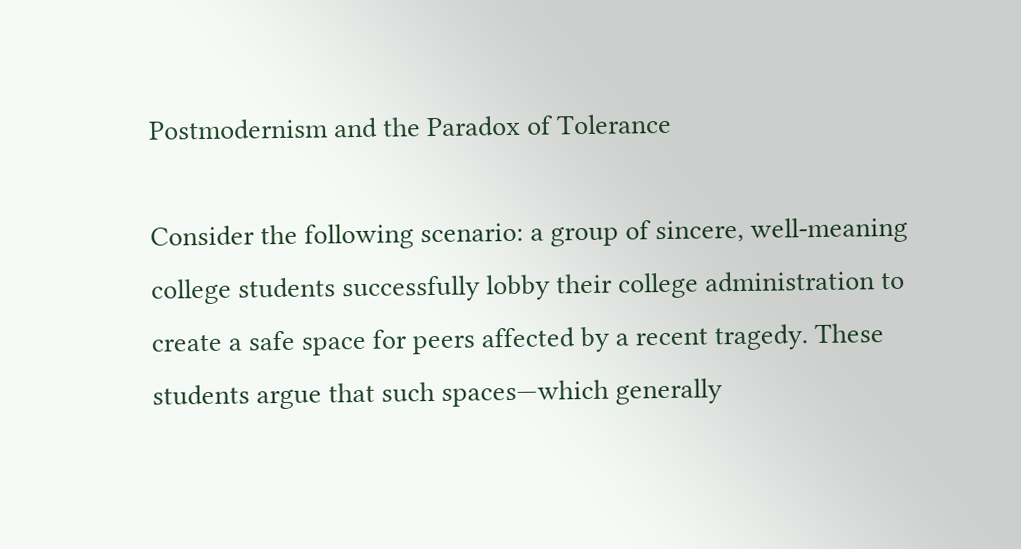Postmodernism and the Paradox of Tolerance

Consider the following scenario: a group of sincere, well-meaning college students successfully lobby their college administration to create a safe space for peers affected by a recent tragedy. These students argue that such spaces—which generally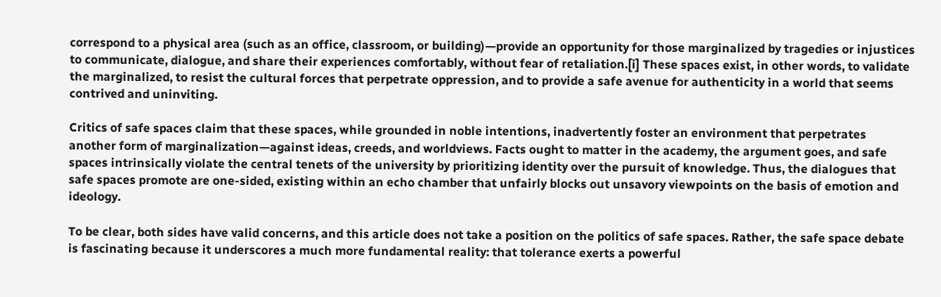correspond to a physical area (such as an office, classroom, or building)—provide an opportunity for those marginalized by tragedies or injustices to communicate, dialogue, and share their experiences comfortably, without fear of retaliation.[i] These spaces exist, in other words, to validate the marginalized, to resist the cultural forces that perpetrate oppression, and to provide a safe avenue for authenticity in a world that seems contrived and uninviting.

Critics of safe spaces claim that these spaces, while grounded in noble intentions, inadvertently foster an environment that perpetrates another form of marginalization—against ideas, creeds, and worldviews. Facts ought to matter in the academy, the argument goes, and safe spaces intrinsically violate the central tenets of the university by prioritizing identity over the pursuit of knowledge. Thus, the dialogues that safe spaces promote are one-sided, existing within an echo chamber that unfairly blocks out unsavory viewpoints on the basis of emotion and ideology.

To be clear, both sides have valid concerns, and this article does not take a position on the politics of safe spaces. Rather, the safe space debate is fascinating because it underscores a much more fundamental reality: that tolerance exerts a powerful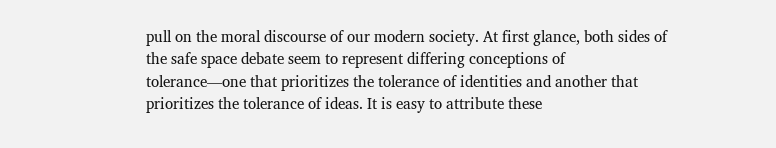pull on the moral discourse of our modern society. At first glance, both sides of the safe space debate seem to represent differing conceptions of tolerance—one that prioritizes the tolerance of identities and another that prioritizes the tolerance of ideas. It is easy to attribute these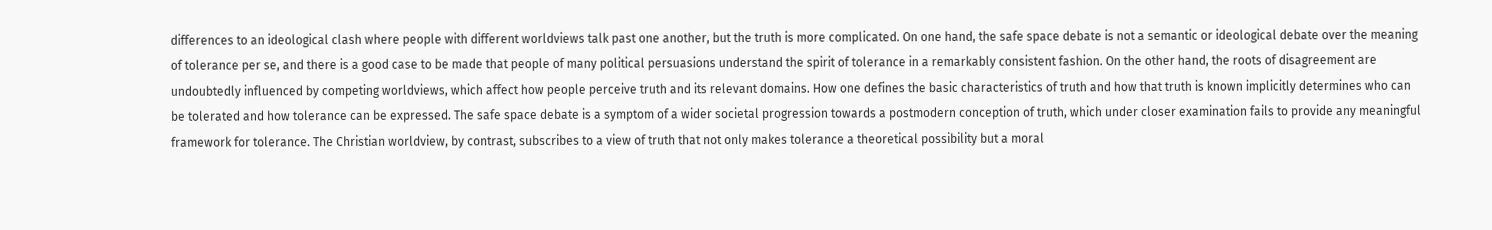differences to an ideological clash where people with different worldviews talk past one another, but the truth is more complicated. On one hand, the safe space debate is not a semantic or ideological debate over the meaning of tolerance per se, and there is a good case to be made that people of many political persuasions understand the spirit of tolerance in a remarkably consistent fashion. On the other hand, the roots of disagreement are undoubtedly influenced by competing worldviews, which affect how people perceive truth and its relevant domains. How one defines the basic characteristics of truth and how that truth is known implicitly determines who can be tolerated and how tolerance can be expressed. The safe space debate is a symptom of a wider societal progression towards a postmodern conception of truth, which under closer examination fails to provide any meaningful framework for tolerance. The Christian worldview, by contrast, subscribes to a view of truth that not only makes tolerance a theoretical possibility but a moral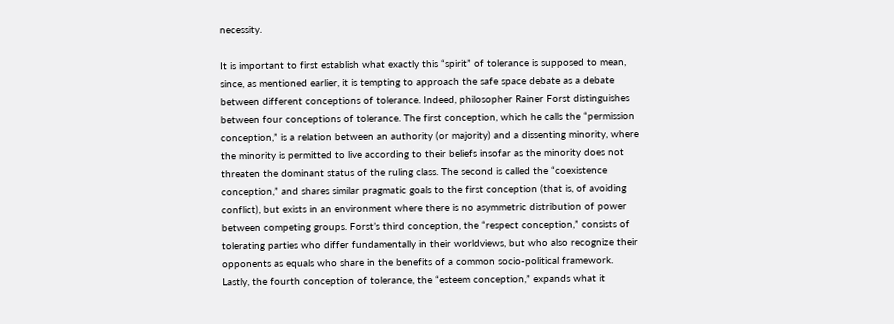necessity.

It is important to first establish what exactly this “spirit” of tolerance is supposed to mean, since, as mentioned earlier, it is tempting to approach the safe space debate as a debate between different conceptions of tolerance. Indeed, philosopher Rainer Forst distinguishes between four conceptions of tolerance. The first conception, which he calls the “permission conception,” is a relation between an authority (or majority) and a dissenting minority, where the minority is permitted to live according to their beliefs insofar as the minority does not threaten the dominant status of the ruling class. The second is called the “coexistence conception,” and shares similar pragmatic goals to the first conception (that is, of avoiding conflict), but exists in an environment where there is no asymmetric distribution of power between competing groups. Forst’s third conception, the “respect conception,” consists of tolerating parties who differ fundamentally in their worldviews, but who also recognize their opponents as equals who share in the benefits of a common socio-political framework. Lastly, the fourth conception of tolerance, the “esteem conception,” expands what it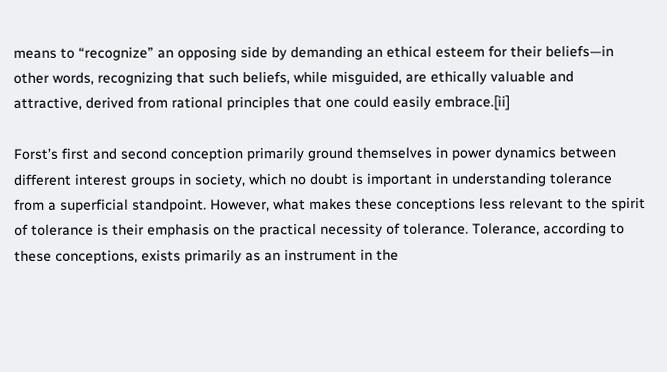means to “recognize” an opposing side by demanding an ethical esteem for their beliefs—in other words, recognizing that such beliefs, while misguided, are ethically valuable and attractive, derived from rational principles that one could easily embrace.[ii]

Forst’s first and second conception primarily ground themselves in power dynamics between different interest groups in society, which no doubt is important in understanding tolerance from a superficial standpoint. However, what makes these conceptions less relevant to the spirit of tolerance is their emphasis on the practical necessity of tolerance. Tolerance, according to these conceptions, exists primarily as an instrument in the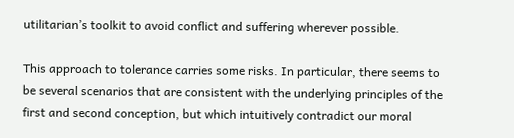utilitarian’s toolkit to avoid conflict and suffering wherever possible.

This approach to tolerance carries some risks. In particular, there seems to be several scenarios that are consistent with the underlying principles of the first and second conception, but which intuitively contradict our moral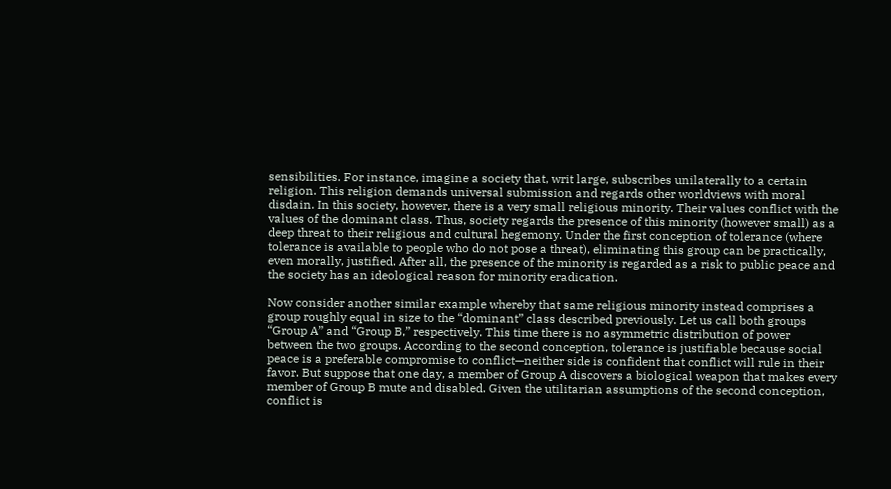sensibilities. For instance, imagine a society that, writ large, subscribes unilaterally to a certain religion. This religion demands universal submission and regards other worldviews with moral disdain. In this society, however, there is a very small religious minority. Their values conflict with the values of the dominant class. Thus, society regards the presence of this minority (however small) as a deep threat to their religious and cultural hegemony. Under the first conception of tolerance (where tolerance is available to people who do not pose a threat), eliminating this group can be practically, even morally, justified. After all, the presence of the minority is regarded as a risk to public peace and the society has an ideological reason for minority eradication.

Now consider another similar example whereby that same religious minority instead comprises a group roughly equal in size to the “dominant” class described previously. Let us call both groups “Group A” and “Group B,” respectively. This time there is no asymmetric distribution of power between the two groups. According to the second conception, tolerance is justifiable because social peace is a preferable compromise to conflict—neither side is confident that conflict will rule in their favor. But suppose that one day, a member of Group A discovers a biological weapon that makes every member of Group B mute and disabled. Given the utilitarian assumptions of the second conception, conflict is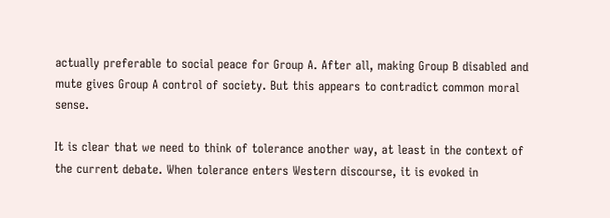actually preferable to social peace for Group A. After all, making Group B disabled and mute gives Group A control of society. But this appears to contradict common moral sense.

It is clear that we need to think of tolerance another way, at least in the context of the current debate. When tolerance enters Western discourse, it is evoked in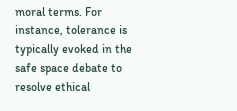moral terms. For instance, tolerance is typically evoked in the safe space debate to resolve ethical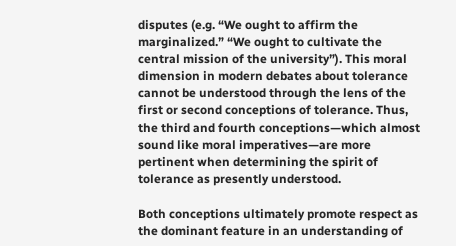disputes (e.g. “We ought to affirm the marginalized.” “We ought to cultivate the central mission of the university”). This moral dimension in modern debates about tolerance cannot be understood through the lens of the first or second conceptions of tolerance. Thus, the third and fourth conceptions—which almost sound like moral imperatives—are more pertinent when determining the spirit of tolerance as presently understood.

Both conceptions ultimately promote respect as the dominant feature in an understanding of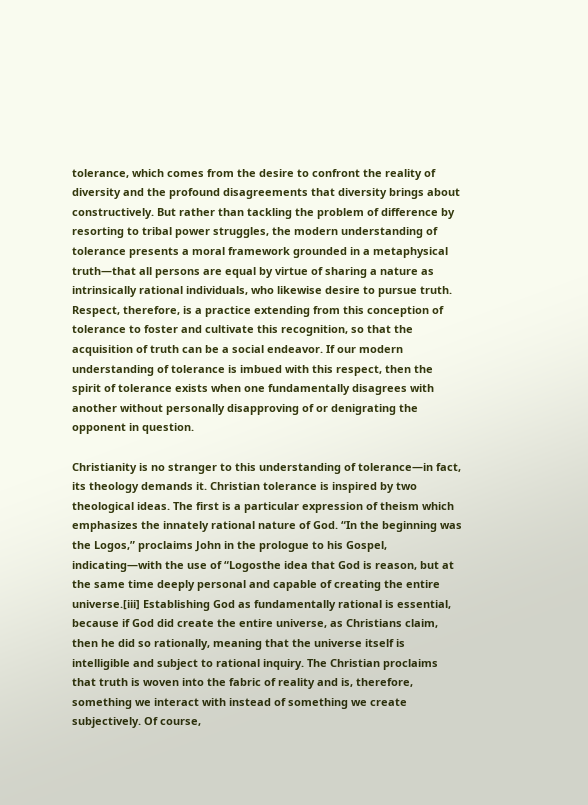tolerance, which comes from the desire to confront the reality of diversity and the profound disagreements that diversity brings about constructively. But rather than tackling the problem of difference by resorting to tribal power struggles, the modern understanding of tolerance presents a moral framework grounded in a metaphysical truth—that all persons are equal by virtue of sharing a nature as intrinsically rational individuals, who likewise desire to pursue truth. Respect, therefore, is a practice extending from this conception of tolerance to foster and cultivate this recognition, so that the acquisition of truth can be a social endeavor. If our modern understanding of tolerance is imbued with this respect, then the spirit of tolerance exists when one fundamentally disagrees with another without personally disapproving of or denigrating the opponent in question.

Christianity is no stranger to this understanding of tolerance—in fact, its theology demands it. Christian tolerance is inspired by two theological ideas. The first is a particular expression of theism which emphasizes the innately rational nature of God. “In the beginning was the Logos,” proclaims John in the prologue to his Gospel, indicating—with the use of “Logosthe idea that God is reason, but at the same time deeply personal and capable of creating the entire universe.[iii] Establishing God as fundamentally rational is essential, because if God did create the entire universe, as Christians claim, then he did so rationally, meaning that the universe itself is intelligible and subject to rational inquiry. The Christian proclaims that truth is woven into the fabric of reality and is, therefore, something we interact with instead of something we create subjectively. Of course,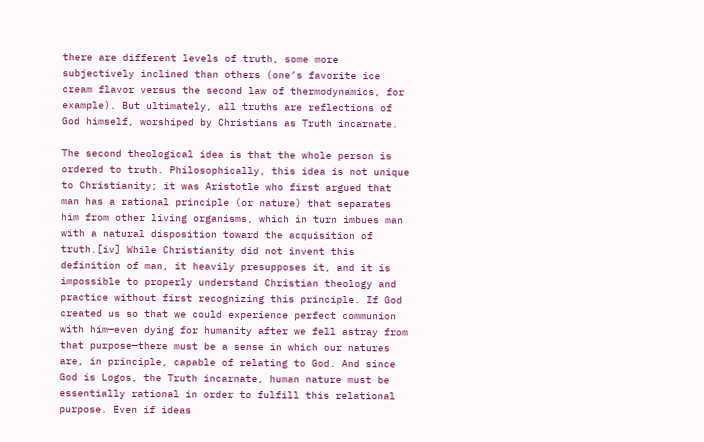there are different levels of truth, some more subjectively inclined than others (one’s favorite ice cream flavor versus the second law of thermodynamics, for example). But ultimately, all truths are reflections of God himself, worshiped by Christians as Truth incarnate.

The second theological idea is that the whole person is ordered to truth. Philosophically, this idea is not unique to Christianity; it was Aristotle who first argued that man has a rational principle (or nature) that separates him from other living organisms, which in turn imbues man with a natural disposition toward the acquisition of truth.[iv] While Christianity did not invent this definition of man, it heavily presupposes it, and it is impossible to properly understand Christian theology and practice without first recognizing this principle. If God created us so that we could experience perfect communion with him—even dying for humanity after we fell astray from that purpose—there must be a sense in which our natures are, in principle, capable of relating to God. And since God is Logos, the Truth incarnate, human nature must be essentially rational in order to fulfill this relational purpose. Even if ideas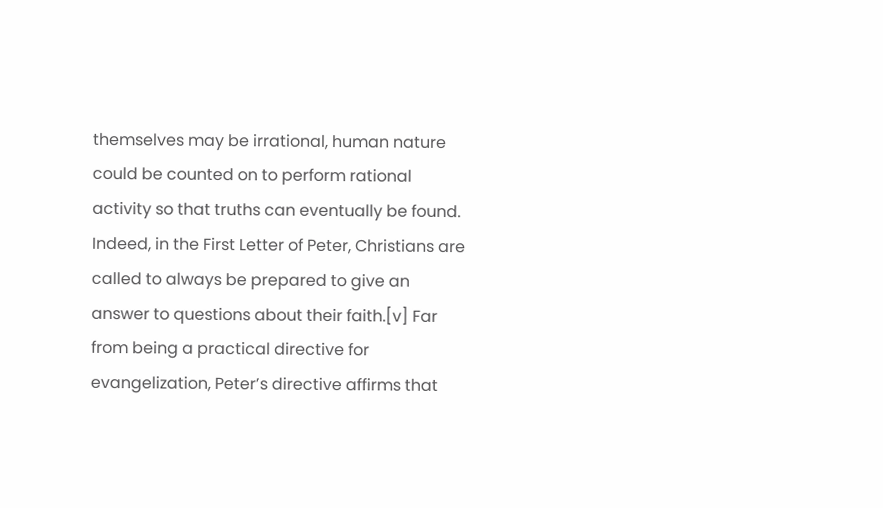themselves may be irrational, human nature could be counted on to perform rational activity so that truths can eventually be found. Indeed, in the First Letter of Peter, Christians are called to always be prepared to give an answer to questions about their faith.[v] Far from being a practical directive for evangelization, Peter’s directive affirms that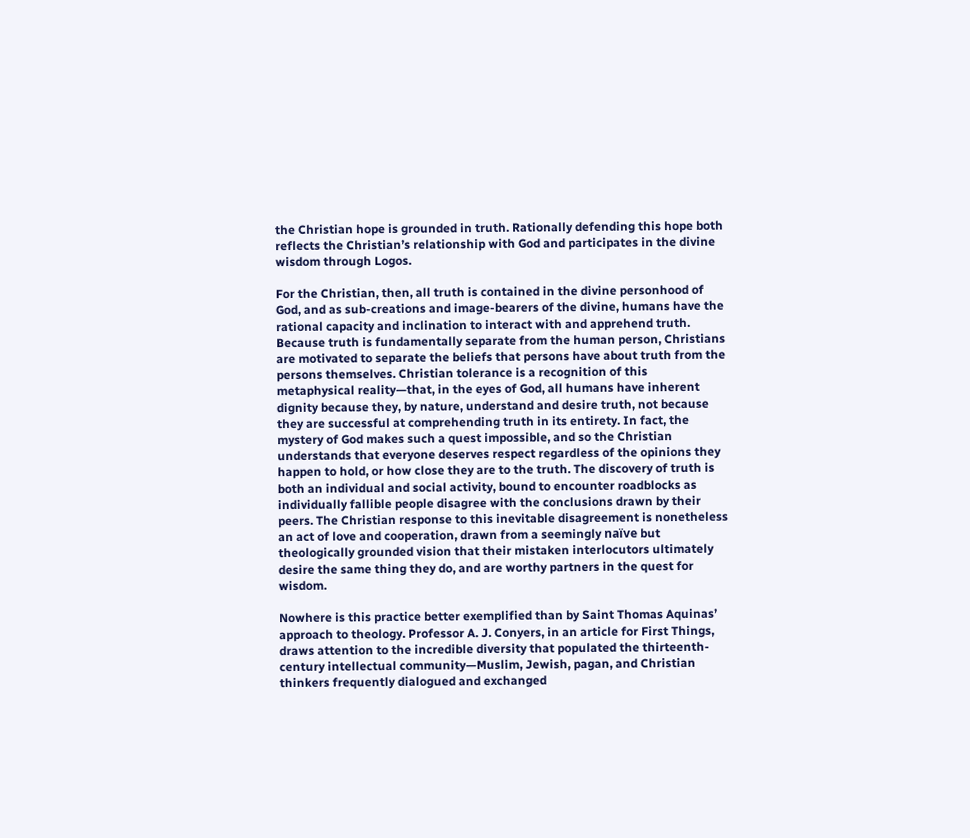the Christian hope is grounded in truth. Rationally defending this hope both reflects the Christian’s relationship with God and participates in the divine wisdom through Logos.

For the Christian, then, all truth is contained in the divine personhood of God, and as sub-creations and image-bearers of the divine, humans have the rational capacity and inclination to interact with and apprehend truth. Because truth is fundamentally separate from the human person, Christians are motivated to separate the beliefs that persons have about truth from the persons themselves. Christian tolerance is a recognition of this metaphysical reality—that, in the eyes of God, all humans have inherent dignity because they, by nature, understand and desire truth, not because they are successful at comprehending truth in its entirety. In fact, the mystery of God makes such a quest impossible, and so the Christian understands that everyone deserves respect regardless of the opinions they happen to hold, or how close they are to the truth. The discovery of truth is both an individual and social activity, bound to encounter roadblocks as individually fallible people disagree with the conclusions drawn by their peers. The Christian response to this inevitable disagreement is nonetheless an act of love and cooperation, drawn from a seemingly naïve but theologically grounded vision that their mistaken interlocutors ultimately desire the same thing they do, and are worthy partners in the quest for wisdom.

Nowhere is this practice better exemplified than by Saint Thomas Aquinas’ approach to theology. Professor A. J. Conyers, in an article for First Things, draws attention to the incredible diversity that populated the thirteenth-century intellectual community—Muslim, Jewish, pagan, and Christian thinkers frequently dialogued and exchanged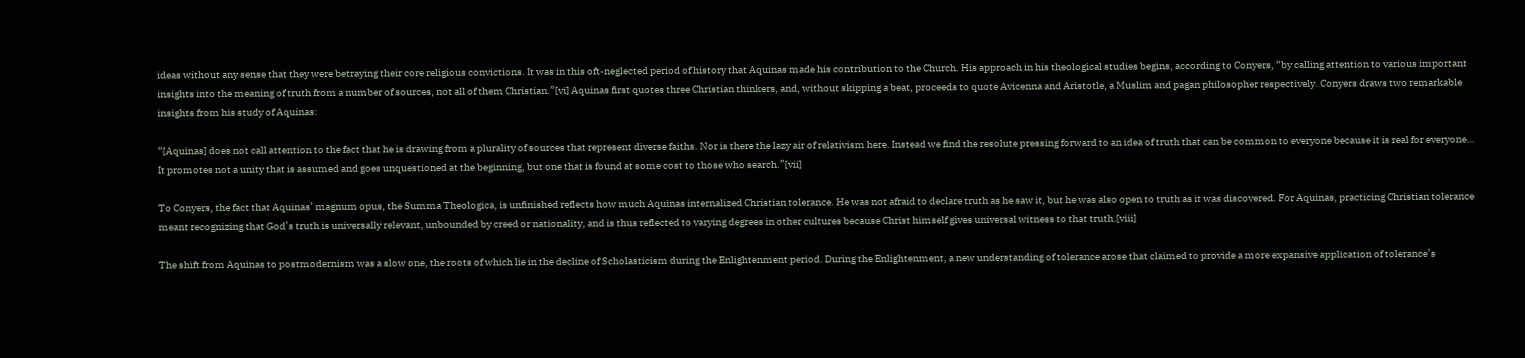ideas without any sense that they were betraying their core religious convictions. It was in this oft-neglected period of history that Aquinas made his contribution to the Church. His approach in his theological studies begins, according to Conyers, “by calling attention to various important insights into the meaning of truth from a number of sources, not all of them Christian.”[vi] Aquinas first quotes three Christian thinkers, and, without skipping a beat, proceeds to quote Avicenna and Aristotle, a Muslim and pagan philosopher respectively. Conyers draws two remarkable insights from his study of Aquinas:

“[Aquinas] does not call attention to the fact that he is drawing from a plurality of sources that represent diverse faiths. Nor is there the lazy air of relativism here. Instead we find the resolute pressing forward to an idea of truth that can be common to everyone because it is real for everyone… It promotes not a unity that is assumed and goes unquestioned at the beginning, but one that is found at some cost to those who search.”[vii]

To Conyers, the fact that Aquinas’ magnum opus, the Summa Theologica, is unfinished reflects how much Aquinas internalized Christian tolerance. He was not afraid to declare truth as he saw it, but he was also open to truth as it was discovered. For Aquinas, practicing Christian tolerance meant recognizing that God’s truth is universally relevant, unbounded by creed or nationality, and is thus reflected to varying degrees in other cultures because Christ himself gives universal witness to that truth.[viii]

The shift from Aquinas to postmodernism was a slow one, the roots of which lie in the decline of Scholasticism during the Enlightenment period. During the Enlightenment, a new understanding of tolerance arose that claimed to provide a more expansive application of tolerance’s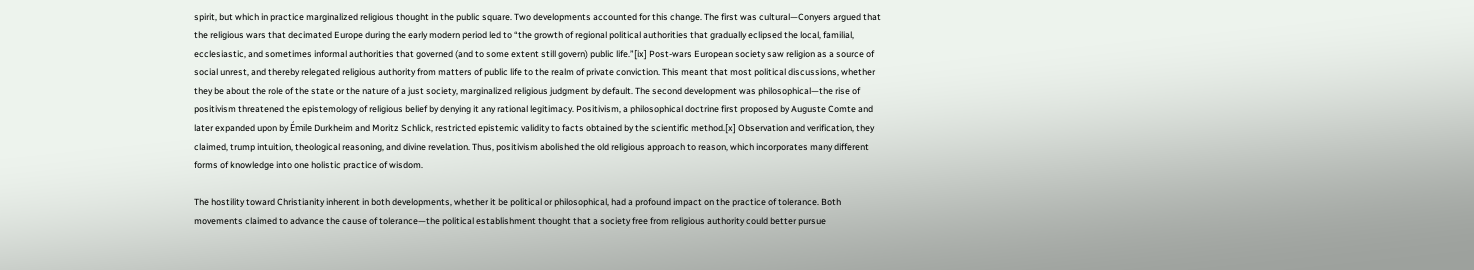spirit, but which in practice marginalized religious thought in the public square. Two developments accounted for this change. The first was cultural—Conyers argued that the religious wars that decimated Europe during the early modern period led to “the growth of regional political authorities that gradually eclipsed the local, familial, ecclesiastic, and sometimes informal authorities that governed (and to some extent still govern) public life.”[ix] Post-wars European society saw religion as a source of social unrest, and thereby relegated religious authority from matters of public life to the realm of private conviction. This meant that most political discussions, whether they be about the role of the state or the nature of a just society, marginalized religious judgment by default. The second development was philosophical—the rise of positivism threatened the epistemology of religious belief by denying it any rational legitimacy. Positivism, a philosophical doctrine first proposed by Auguste Comte and later expanded upon by Émile Durkheim and Moritz Schlick, restricted epistemic validity to facts obtained by the scientific method.[x] Observation and verification, they claimed, trump intuition, theological reasoning, and divine revelation. Thus, positivism abolished the old religious approach to reason, which incorporates many different forms of knowledge into one holistic practice of wisdom.

The hostility toward Christianity inherent in both developments, whether it be political or philosophical, had a profound impact on the practice of tolerance. Both movements claimed to advance the cause of tolerance—the political establishment thought that a society free from religious authority could better pursue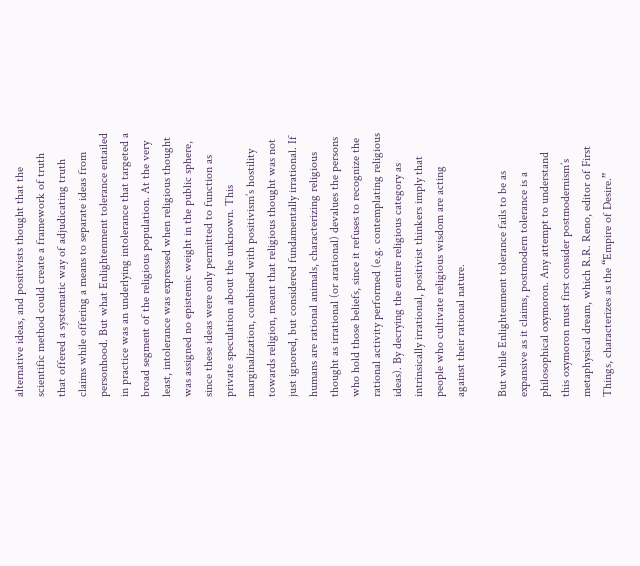alternative ideas, and positivists thought that the scientific method could create a framework of truth that offered a systematic way of adjudicating truth claims while offering a means to separate ideas from personhood. But what Enlightenment tolerance entailed in practice was an underlying intolerance that targeted a broad segment of the religious population. At the very least, intolerance was expressed when religious thought was assigned no epistemic weight in the public sphere, since these ideas were only permitted to function as private speculation about the unknown. This marginalization, combined with positivism’s hostility towards religion, meant that religious thought was not just ignored, but considered fundamentally irrational. If humans are rational animals, characterizing religious thought as irrational (or arational) devalues the persons who hold those beliefs, since it refuses to recognize the rational activity performed (e.g. contemplating religious ideas). By decrying the entire religious category as intrinsically irrational, positivist thinkers imply that people who cultivate religious wisdom are acting against their rational nature.

But while Enlightenment tolerance fails to be as expansive as it claims, postmodern tolerance is a philosophical oxymoron. Any attempt to understand this oxymoron must first consider postmodernism’s metaphysical dream, which R.R. Reno, editor of First Things, characterizes as the “Empire of Desire.”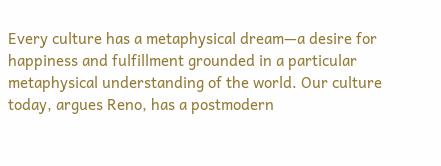Every culture has a metaphysical dream—a desire for happiness and fulfillment grounded in a particular metaphysical understanding of the world. Our culture today, argues Reno, has a postmodern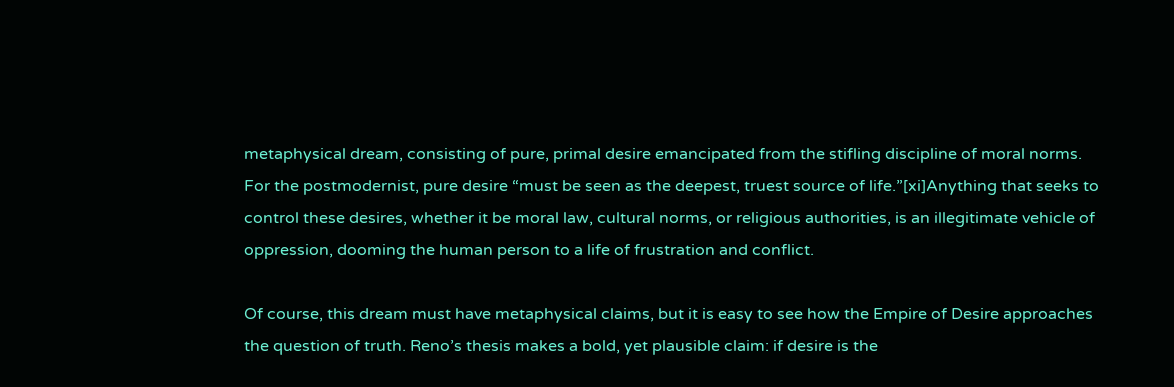metaphysical dream, consisting of pure, primal desire emancipated from the stifling discipline of moral norms. For the postmodernist, pure desire “must be seen as the deepest, truest source of life.”[xi]Anything that seeks to control these desires, whether it be moral law, cultural norms, or religious authorities, is an illegitimate vehicle of oppression, dooming the human person to a life of frustration and conflict.

Of course, this dream must have metaphysical claims, but it is easy to see how the Empire of Desire approaches the question of truth. Reno’s thesis makes a bold, yet plausible claim: if desire is the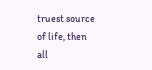truest source of life, then all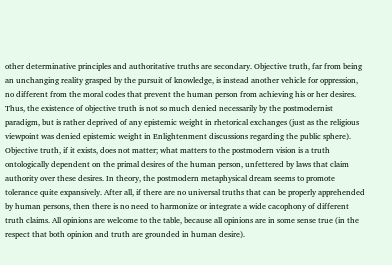other determinative principles and authoritative truths are secondary. Objective truth, far from being an unchanging reality grasped by the pursuit of knowledge, is instead another vehicle for oppression, no different from the moral codes that prevent the human person from achieving his or her desires. Thus, the existence of objective truth is not so much denied necessarily by the postmodernist paradigm, but is rather deprived of any epistemic weight in rhetorical exchanges (just as the religious viewpoint was denied epistemic weight in Enlightenment discussions regarding the public sphere). Objective truth, if it exists, does not matter; what matters to the postmodern vision is a truth ontologically dependent on the primal desires of the human person, unfettered by laws that claim authority over these desires. In theory, the postmodern metaphysical dream seems to promote tolerance quite expansively. After all, if there are no universal truths that can be properly apprehended by human persons, then there is no need to harmonize or integrate a wide cacophony of different truth claims. All opinions are welcome to the table, because all opinions are in some sense true (in the respect that both opinion and truth are grounded in human desire).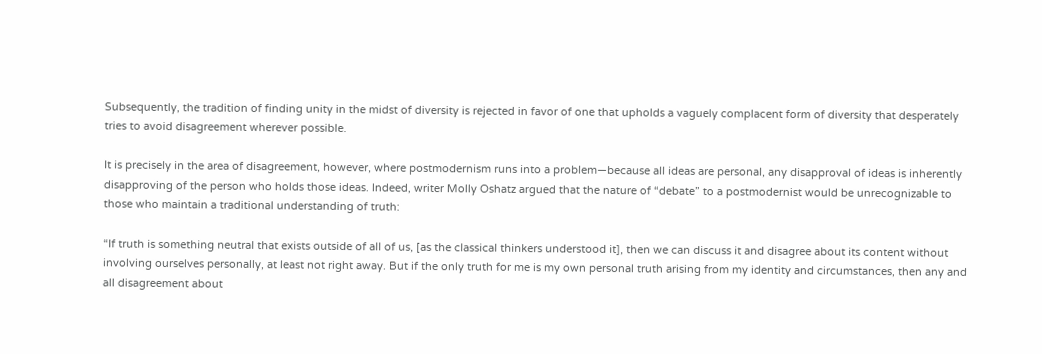Subsequently, the tradition of finding unity in the midst of diversity is rejected in favor of one that upholds a vaguely complacent form of diversity that desperately tries to avoid disagreement wherever possible.

It is precisely in the area of disagreement, however, where postmodernism runs into a problem—because all ideas are personal, any disapproval of ideas is inherently disapproving of the person who holds those ideas. Indeed, writer Molly Oshatz argued that the nature of “debate” to a postmodernist would be unrecognizable to those who maintain a traditional understanding of truth:

“If truth is something neutral that exists outside of all of us, [as the classical thinkers understood it], then we can discuss it and disagree about its content without involving ourselves personally, at least not right away. But if the only truth for me is my own personal truth arising from my identity and circumstances, then any and all disagreement about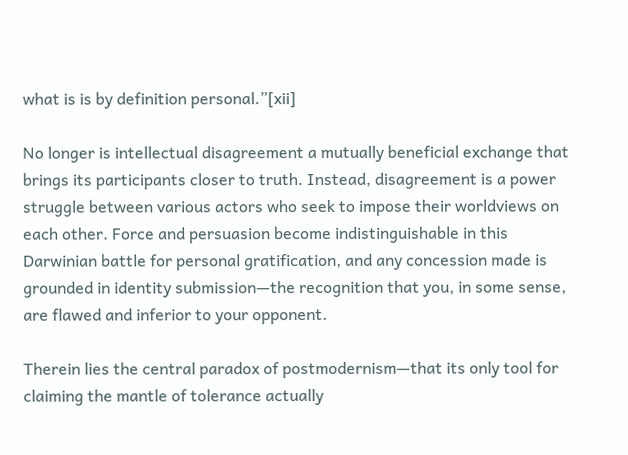what is is by definition personal.”[xii]

No longer is intellectual disagreement a mutually beneficial exchange that brings its participants closer to truth. Instead, disagreement is a power struggle between various actors who seek to impose their worldviews on each other. Force and persuasion become indistinguishable in this Darwinian battle for personal gratification, and any concession made is grounded in identity submission—the recognition that you, in some sense, are flawed and inferior to your opponent.

Therein lies the central paradox of postmodernism—that its only tool for claiming the mantle of tolerance actually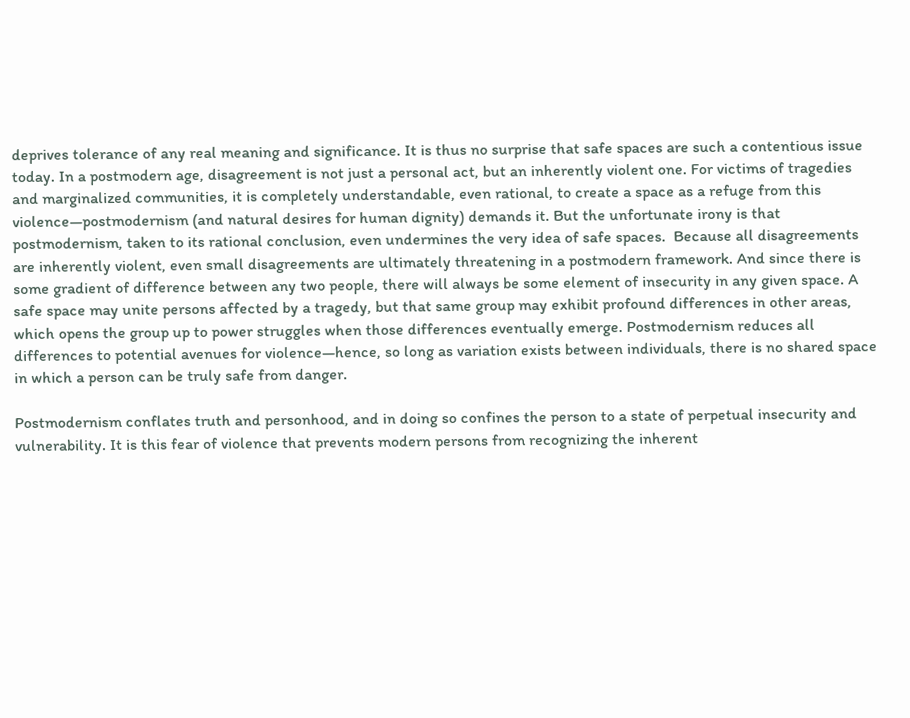deprives tolerance of any real meaning and significance. It is thus no surprise that safe spaces are such a contentious issue today. In a postmodern age, disagreement is not just a personal act, but an inherently violent one. For victims of tragedies and marginalized communities, it is completely understandable, even rational, to create a space as a refuge from this violence—postmodernism (and natural desires for human dignity) demands it. But the unfortunate irony is that postmodernism, taken to its rational conclusion, even undermines the very idea of safe spaces.  Because all disagreements are inherently violent, even small disagreements are ultimately threatening in a postmodern framework. And since there is some gradient of difference between any two people, there will always be some element of insecurity in any given space. A safe space may unite persons affected by a tragedy, but that same group may exhibit profound differences in other areas, which opens the group up to power struggles when those differences eventually emerge. Postmodernism reduces all differences to potential avenues for violence—hence, so long as variation exists between individuals, there is no shared space in which a person can be truly safe from danger.

Postmodernism conflates truth and personhood, and in doing so confines the person to a state of perpetual insecurity and vulnerability. It is this fear of violence that prevents modern persons from recognizing the inherent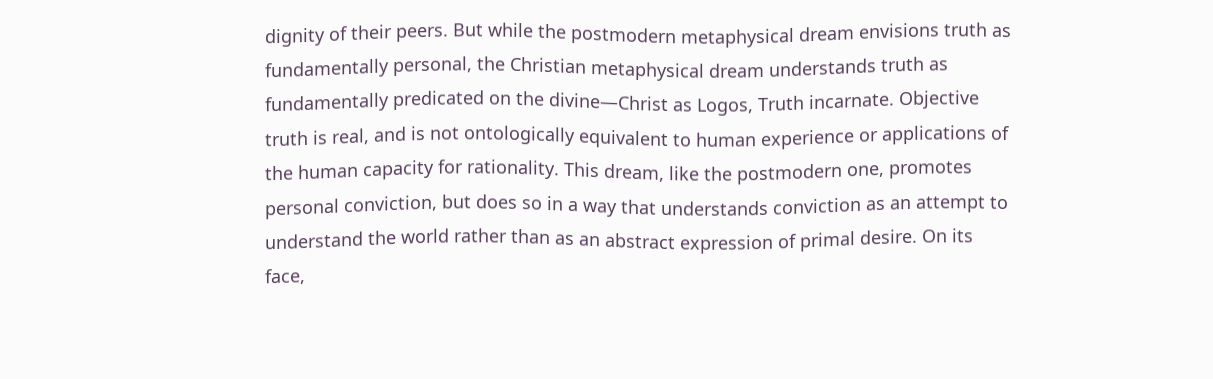dignity of their peers. But while the postmodern metaphysical dream envisions truth as fundamentally personal, the Christian metaphysical dream understands truth as fundamentally predicated on the divine—Christ as Logos, Truth incarnate. Objective truth is real, and is not ontologically equivalent to human experience or applications of the human capacity for rationality. This dream, like the postmodern one, promotes personal conviction, but does so in a way that understands conviction as an attempt to understand the world rather than as an abstract expression of primal desire. On its face,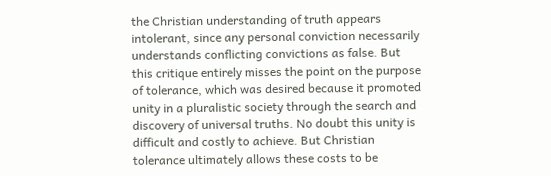the Christian understanding of truth appears intolerant, since any personal conviction necessarily understands conflicting convictions as false. But this critique entirely misses the point on the purpose of tolerance, which was desired because it promoted unity in a pluralistic society through the search and discovery of universal truths. No doubt this unity is difficult and costly to achieve. But Christian tolerance ultimately allows these costs to be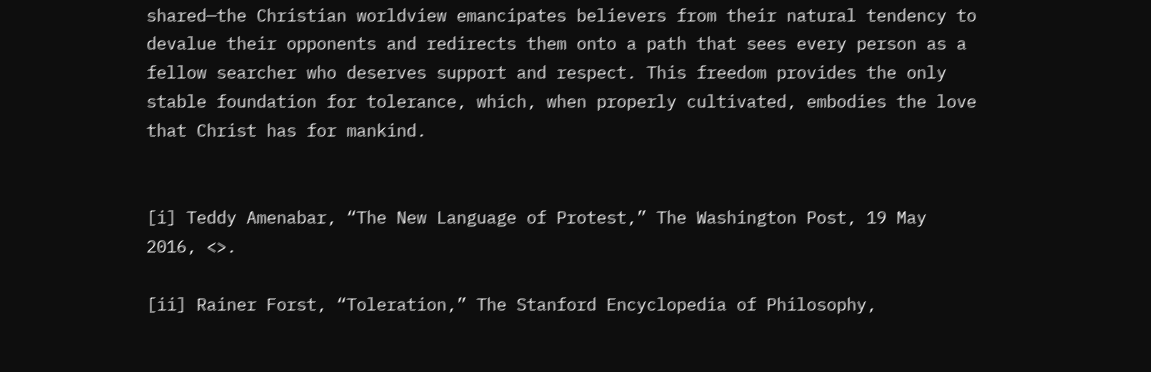shared—the Christian worldview emancipates believers from their natural tendency to devalue their opponents and redirects them onto a path that sees every person as a fellow searcher who deserves support and respect. This freedom provides the only stable foundation for tolerance, which, when properly cultivated, embodies the love that Christ has for mankind.


[i] Teddy Amenabar, “The New Language of Protest,” The Washington Post, 19 May 2016, <>.

[ii] Rainer Forst, “Toleration,” The Stanford Encyclopedia of Philosophy,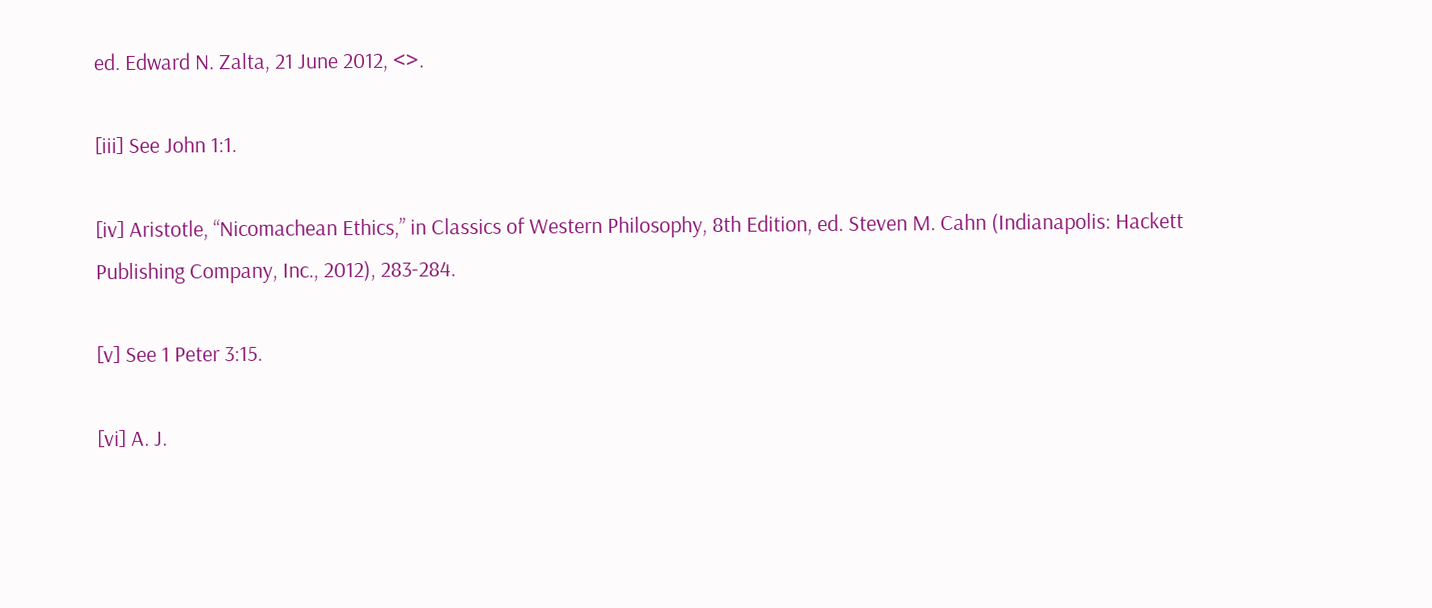ed. Edward N. Zalta, 21 June 2012, <>.

[iii] See John 1:1.

[iv] Aristotle, “Nicomachean Ethics,” in Classics of Western Philosophy, 8th Edition, ed. Steven M. Cahn (Indianapolis: Hackett Publishing Company, Inc., 2012), 283-284.

[v] See 1 Peter 3:15.

[vi] A. J.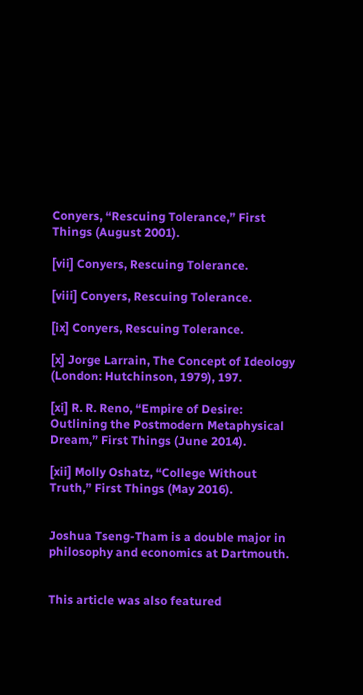Conyers, “Rescuing Tolerance,” First Things (August 2001).

[vii] Conyers, Rescuing Tolerance.

[viii] Conyers, Rescuing Tolerance.

[ix] Conyers, Rescuing Tolerance.

[x] Jorge Larrain, The Concept of Ideology (London: Hutchinson, 1979), 197.

[xi] R. R. Reno, “Empire of Desire: Outlining the Postmodern Metaphysical Dream,” First Things (June 2014).

[xii] Molly Oshatz, “College Without Truth,” First Things (May 2016).


Joshua Tseng-Tham is a double major in philosophy and economics at Dartmouth.


This article was also featured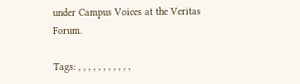under Campus Voices at the Veritas Forum.

Tags: , , , , , , , , , , ,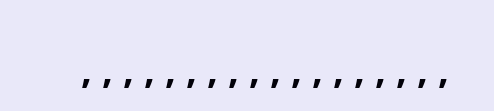, , , , , , , , , , , , , , , , , ,